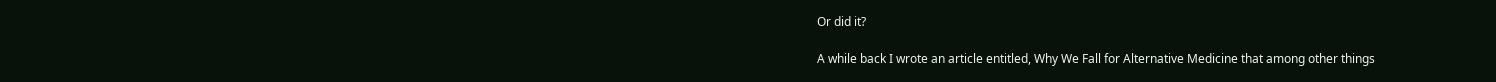Or did it?

A while back I wrote an article entitled, Why We Fall for Alternative Medicine that among other things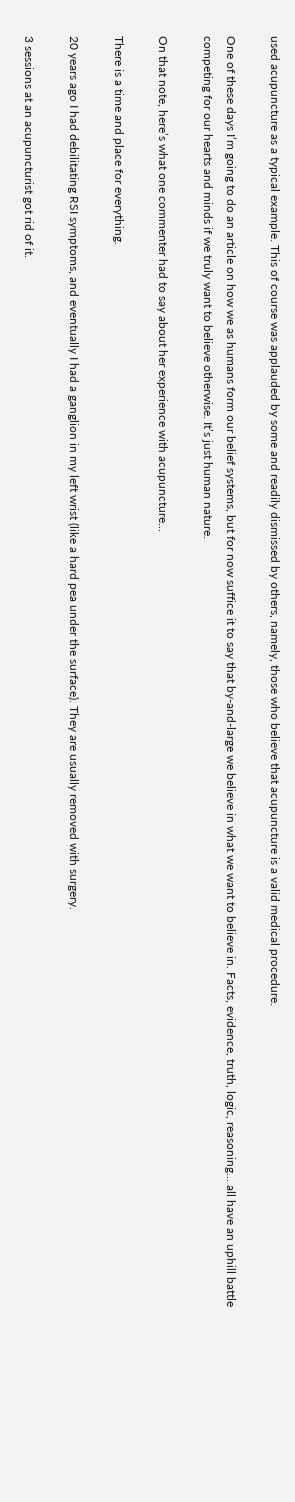used acupuncture as a typical example. This of course was applauded by some and readily dismissed by others, namely, those who believe that acupuncture is a valid medical procedure.

One of these days I’m going to do an article on how we as humans form our belief systems, but for now suffice it to say that by-and-large we believe in what we want to believe in. Facts, evidence, truth, logic, reasoning… all have an uphill battle competing for our hearts and minds if we truly want to believe otherwise. It’s just human nature.

On that note, here’s what one commenter had to say about her experience with acupuncture…

There is a time and place for everything.

20 years ago I had debilitating RSI symptoms, and eventually I had a ganglion in my left wrist (like a hard pea under the surface). They are usually removed with surgery.

3 sessions at an acupuncturist got rid of it.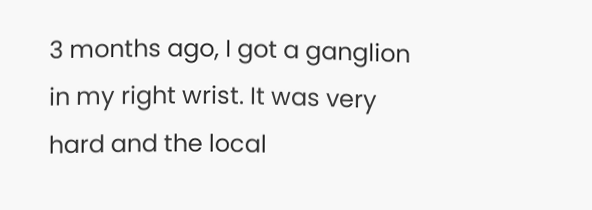3 months ago, I got a ganglion in my right wrist. It was very hard and the local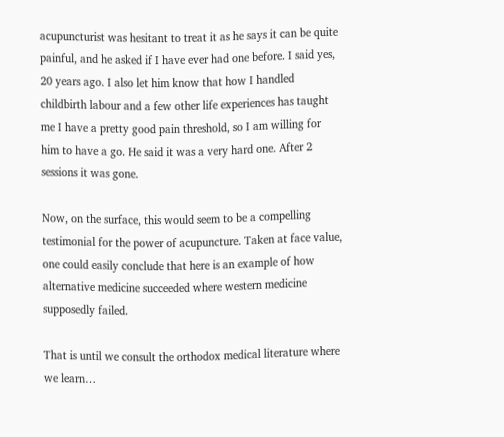acupuncturist was hesitant to treat it as he says it can be quite painful, and he asked if I have ever had one before. I said yes, 20 years ago. I also let him know that how I handled childbirth labour and a few other life experiences has taught me I have a pretty good pain threshold, so I am willing for him to have a go. He said it was a very hard one. After 2 sessions it was gone.

Now, on the surface, this would seem to be a compelling testimonial for the power of acupuncture. Taken at face value, one could easily conclude that here is an example of how alternative medicine succeeded where western medicine supposedly failed.

That is until we consult the orthodox medical literature where we learn…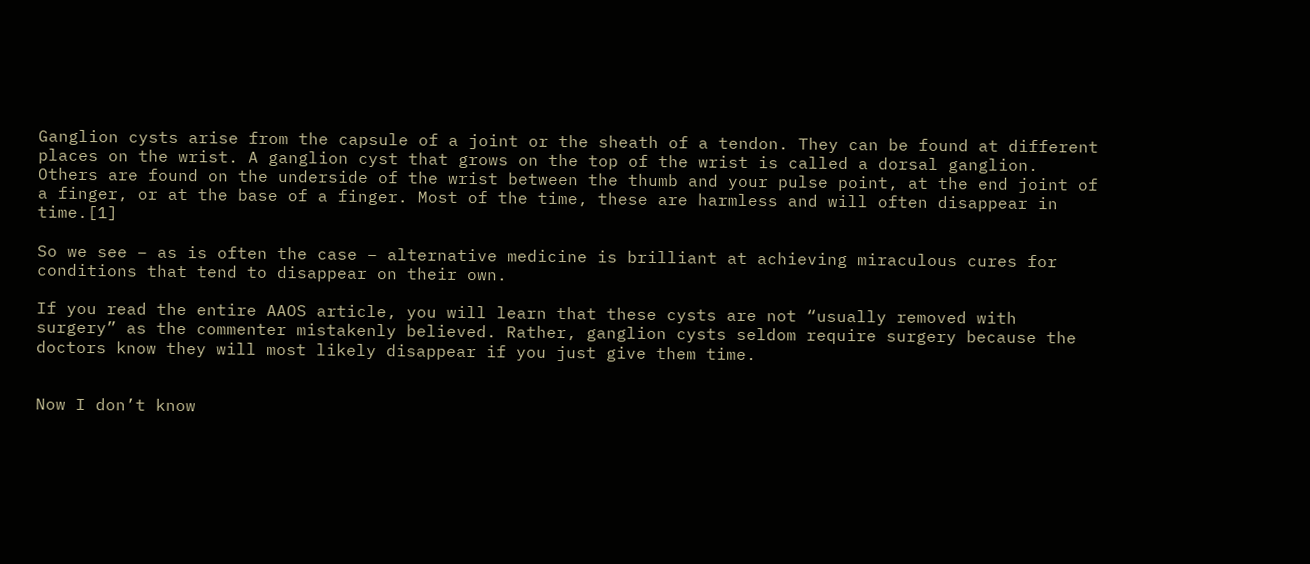Ganglion cysts arise from the capsule of a joint or the sheath of a tendon. They can be found at different places on the wrist. A ganglion cyst that grows on the top of the wrist is called a dorsal ganglion. Others are found on the underside of the wrist between the thumb and your pulse point, at the end joint of a finger, or at the base of a finger. Most of the time, these are harmless and will often disappear in time.[1]

So we see – as is often the case – alternative medicine is brilliant at achieving miraculous cures for conditions that tend to disappear on their own.

If you read the entire AAOS article, you will learn that these cysts are not “usually removed with surgery” as the commenter mistakenly believed. Rather, ganglion cysts seldom require surgery because the doctors know they will most likely disappear if you just give them time.


Now I don’t know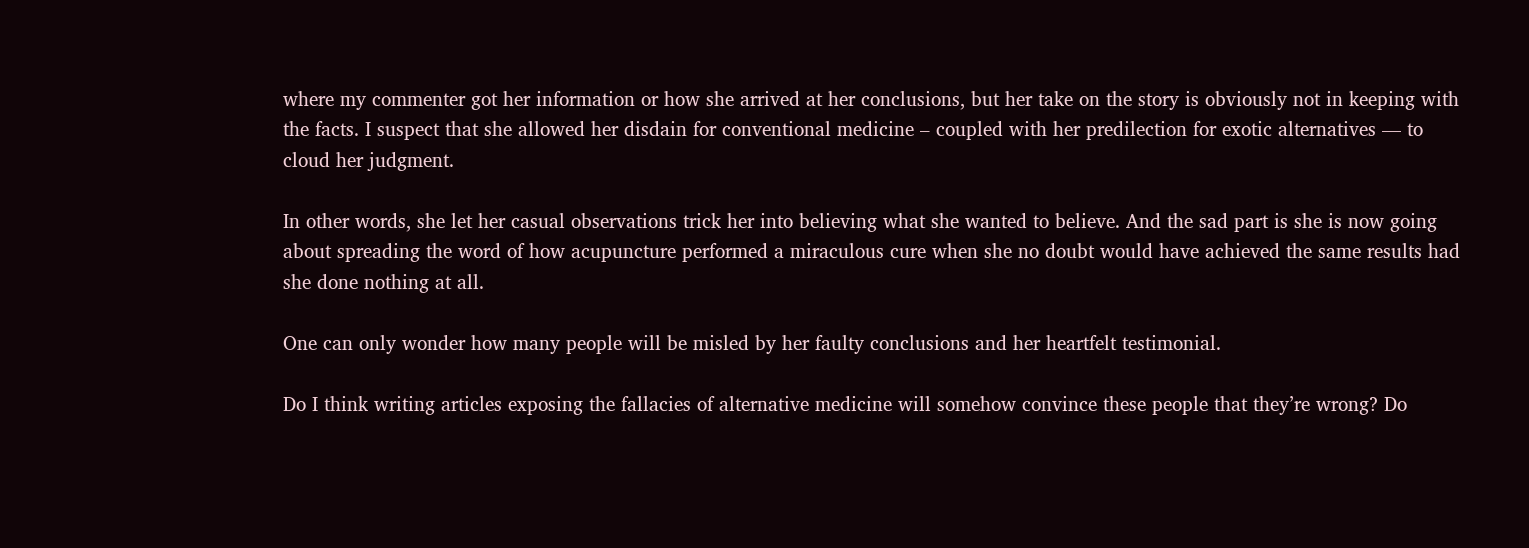where my commenter got her information or how she arrived at her conclusions, but her take on the story is obviously not in keeping with the facts. I suspect that she allowed her disdain for conventional medicine – coupled with her predilection for exotic alternatives — to cloud her judgment.

In other words, she let her casual observations trick her into believing what she wanted to believe. And the sad part is she is now going about spreading the word of how acupuncture performed a miraculous cure when she no doubt would have achieved the same results had she done nothing at all.

One can only wonder how many people will be misled by her faulty conclusions and her heartfelt testimonial.

Do I think writing articles exposing the fallacies of alternative medicine will somehow convince these people that they’re wrong? Do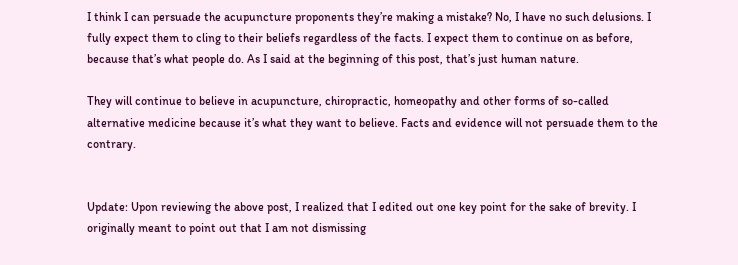I think I can persuade the acupuncture proponents they’re making a mistake? No, I have no such delusions. I fully expect them to cling to their beliefs regardless of the facts. I expect them to continue on as before, because that’s what people do. As I said at the beginning of this post, that’s just human nature.

They will continue to believe in acupuncture, chiropractic, homeopathy and other forms of so-called alternative medicine because it’s what they want to believe. Facts and evidence will not persuade them to the contrary.


Update: Upon reviewing the above post, I realized that I edited out one key point for the sake of brevity. I originally meant to point out that I am not dismissing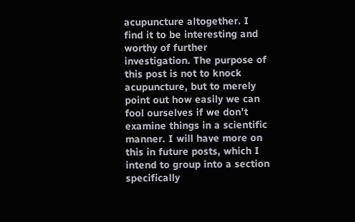acupuncture altogether. I find it to be interesting and worthy of further investigation. The purpose of this post is not to knock acupuncture, but to merely point out how easily we can fool ourselves if we don’t examine things in a scientific manner. I will have more on this in future posts, which I intend to group into a section specifically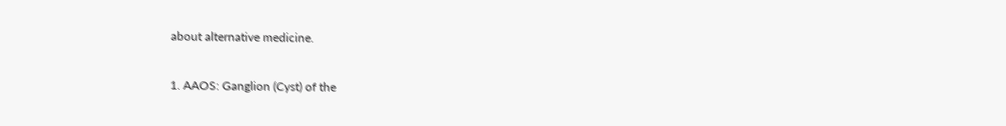about alternative medicine.


1. AAOS: Ganglion (Cyst) of the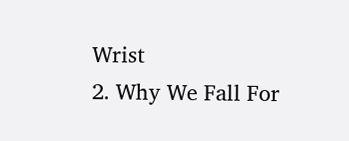Wrist
2. Why We Fall For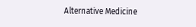Alternative Medicine